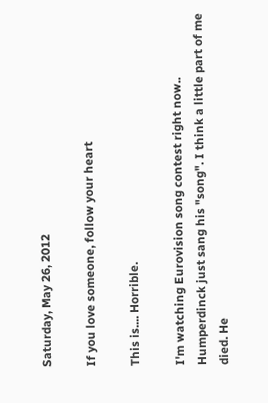Saturday, May 26, 2012

If you love someone, follow your heart

This is.... Horrible.

I'm watching Eurovision song contest right now.. Humperdinck just sang his "song". I think a little part of me died. He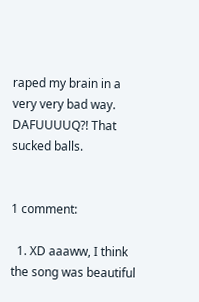raped my brain in a very very bad way. DAFUUUUQ?! That sucked balls.


1 comment:

  1. XD aaaww, I think the song was beautiful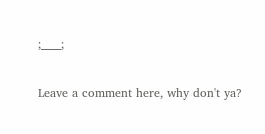;____;


Leave a comment here, why don't ya?